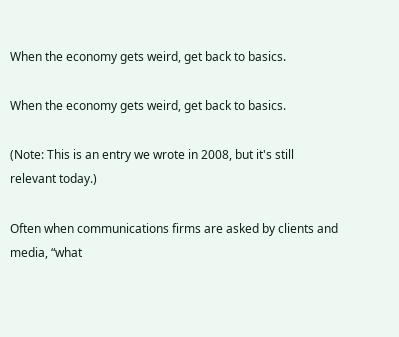When the economy gets weird, get back to basics.

When the economy gets weird, get back to basics.

(Note: This is an entry we wrote in 2008, but it's still relevant today.)

Often when communications firms are asked by clients and media, “what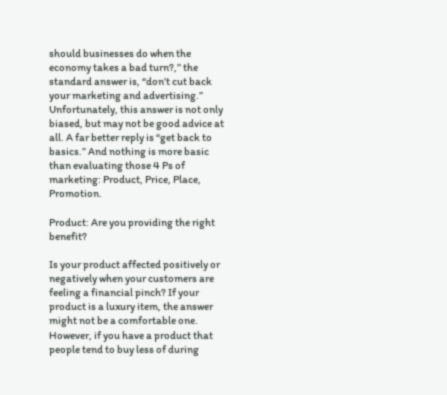should businesses do when the economy takes a bad turn?,” the standard answer is, “don’t cut back your marketing and advertising.” Unfortunately, this answer is not only biased, but may not be good advice at all. A far better reply is “get back to basics.” And nothing is more basic than evaluating those 4 Ps of marketing: Product, Price, Place, Promotion.

Product: Are you providing the right benefit?

Is your product affected positively or negatively when your customers are feeling a financial pinch? If your product is a luxury item, the answer might not be a comfortable one. However, if you have a product that people tend to buy less of during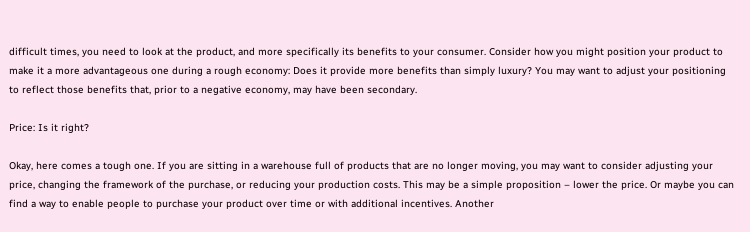difficult times, you need to look at the product, and more specifically its benefits to your consumer. Consider how you might position your product to make it a more advantageous one during a rough economy: Does it provide more benefits than simply luxury? You may want to adjust your positioning to reflect those benefits that, prior to a negative economy, may have been secondary.

Price: Is it right?

Okay, here comes a tough one. If you are sitting in a warehouse full of products that are no longer moving, you may want to consider adjusting your price, changing the framework of the purchase, or reducing your production costs. This may be a simple proposition – lower the price. Or maybe you can find a way to enable people to purchase your product over time or with additional incentives. Another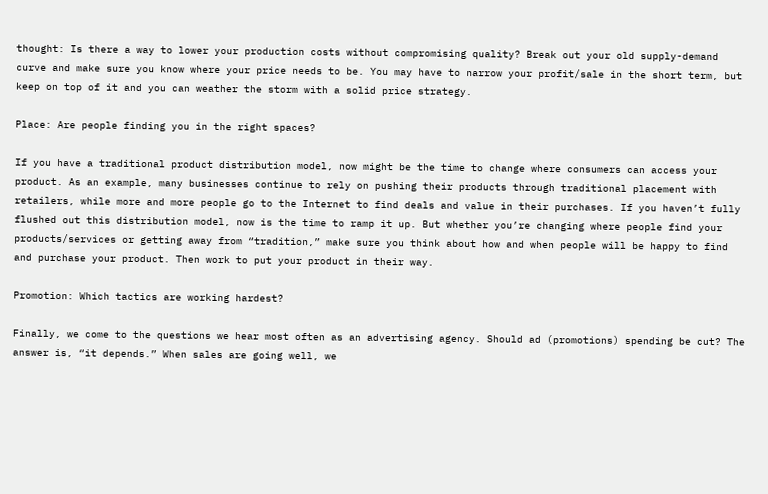thought: Is there a way to lower your production costs without compromising quality? Break out your old supply-demand curve and make sure you know where your price needs to be. You may have to narrow your profit/sale in the short term, but keep on top of it and you can weather the storm with a solid price strategy.

Place: Are people finding you in the right spaces?

If you have a traditional product distribution model, now might be the time to change where consumers can access your product. As an example, many businesses continue to rely on pushing their products through traditional placement with retailers, while more and more people go to the Internet to find deals and value in their purchases. If you haven’t fully flushed out this distribution model, now is the time to ramp it up. But whether you’re changing where people find your products/services or getting away from “tradition,” make sure you think about how and when people will be happy to find and purchase your product. Then work to put your product in their way.

Promotion: Which tactics are working hardest?

Finally, we come to the questions we hear most often as an advertising agency. Should ad (promotions) spending be cut? The answer is, “it depends.” When sales are going well, we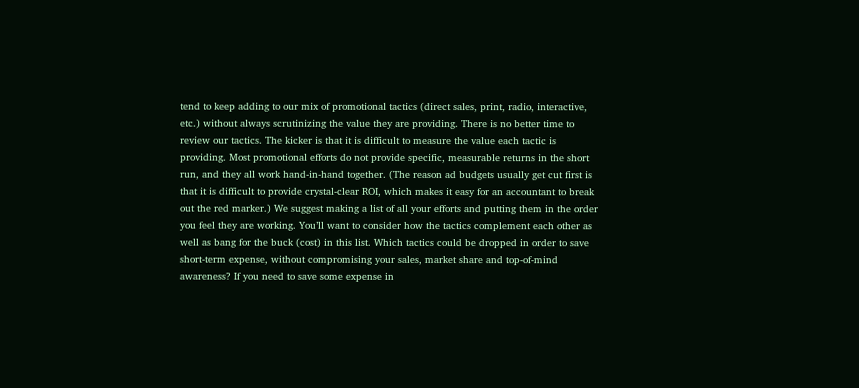tend to keep adding to our mix of promotional tactics (direct sales, print, radio, interactive, etc.) without always scrutinizing the value they are providing. There is no better time to review our tactics. The kicker is that it is difficult to measure the value each tactic is providing. Most promotional efforts do not provide specific, measurable returns in the short run, and they all work hand-in-hand together. (The reason ad budgets usually get cut first is that it is difficult to provide crystal-clear ROI, which makes it easy for an accountant to break out the red marker.) We suggest making a list of all your efforts and putting them in the order you feel they are working. You’ll want to consider how the tactics complement each other as well as bang for the buck (cost) in this list. Which tactics could be dropped in order to save short-term expense, without compromising your sales, market share and top-of-mind awareness? If you need to save some expense in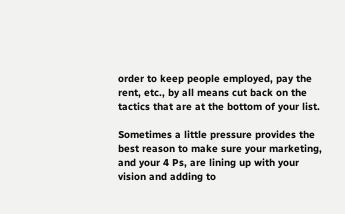order to keep people employed, pay the rent, etc., by all means cut back on the tactics that are at the bottom of your list.

Sometimes a little pressure provides the best reason to make sure your marketing, and your 4 Ps, are lining up with your vision and adding to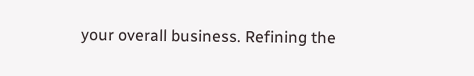your overall business. Refining the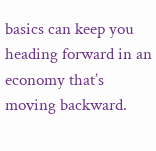basics can keep you heading forward in an economy that’s moving backward.